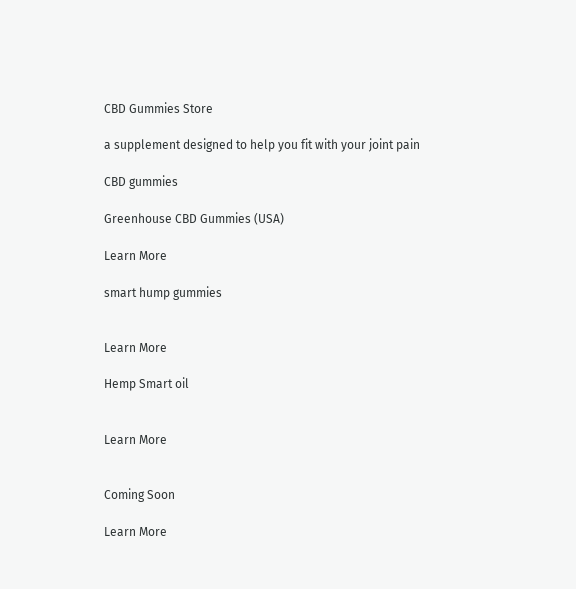CBD Gummies Store

a supplement designed to help you fit with your joint pain

CBD gummies

Greenhouse CBD Gummies (USA)

Learn More

smart hump gummies


Learn More

Hemp Smart oil


Learn More


Coming Soon

Learn More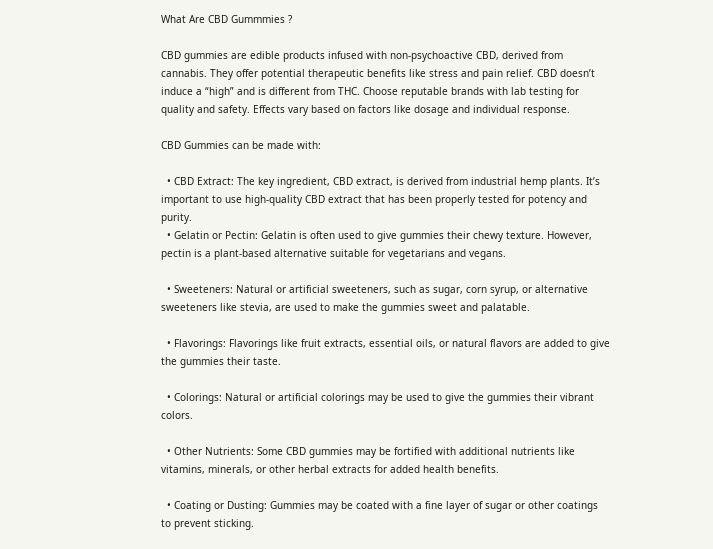What Are CBD Gummmies ?

CBD gummies are edible products infused with non-psychoactive CBD, derived from cannabis. They offer potential therapeutic benefits like stress and pain relief. CBD doesn’t induce a “high” and is different from THC. Choose reputable brands with lab testing for quality and safety. Effects vary based on factors like dosage and individual response.

CBD Gummies can be made with:

  • CBD Extract: The key ingredient, CBD extract, is derived from industrial hemp plants. It’s important to use high-quality CBD extract that has been properly tested for potency and purity.
  • Gelatin or Pectin: Gelatin is often used to give gummies their chewy texture. However, pectin is a plant-based alternative suitable for vegetarians and vegans.

  • Sweeteners: Natural or artificial sweeteners, such as sugar, corn syrup, or alternative sweeteners like stevia, are used to make the gummies sweet and palatable.

  • Flavorings: Flavorings like fruit extracts, essential oils, or natural flavors are added to give the gummies their taste.

  • Colorings: Natural or artificial colorings may be used to give the gummies their vibrant colors.

  • Other Nutrients: Some CBD gummies may be fortified with additional nutrients like vitamins, minerals, or other herbal extracts for added health benefits.

  • Coating or Dusting: Gummies may be coated with a fine layer of sugar or other coatings to prevent sticking.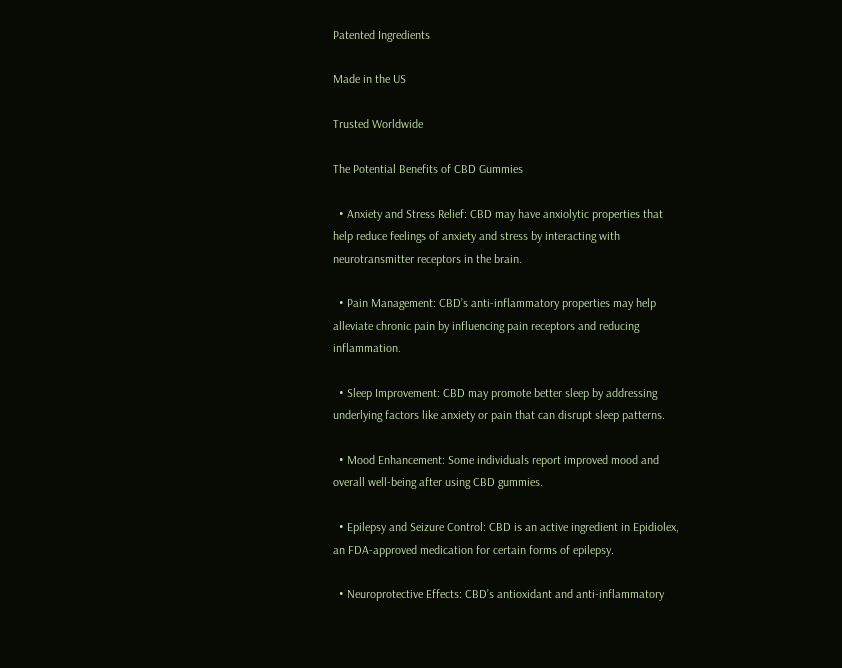Patented Ingredients

Made in the US

Trusted Worldwide

The Potential Benefits of CBD Gummies

  • Anxiety and Stress Relief: CBD may have anxiolytic properties that help reduce feelings of anxiety and stress by interacting with neurotransmitter receptors in the brain.

  • Pain Management: CBD’s anti-inflammatory properties may help alleviate chronic pain by influencing pain receptors and reducing inflammation.

  • Sleep Improvement: CBD may promote better sleep by addressing underlying factors like anxiety or pain that can disrupt sleep patterns.

  • Mood Enhancement: Some individuals report improved mood and overall well-being after using CBD gummies.

  • Epilepsy and Seizure Control: CBD is an active ingredient in Epidiolex, an FDA-approved medication for certain forms of epilepsy.

  • Neuroprotective Effects: CBD’s antioxidant and anti-inflammatory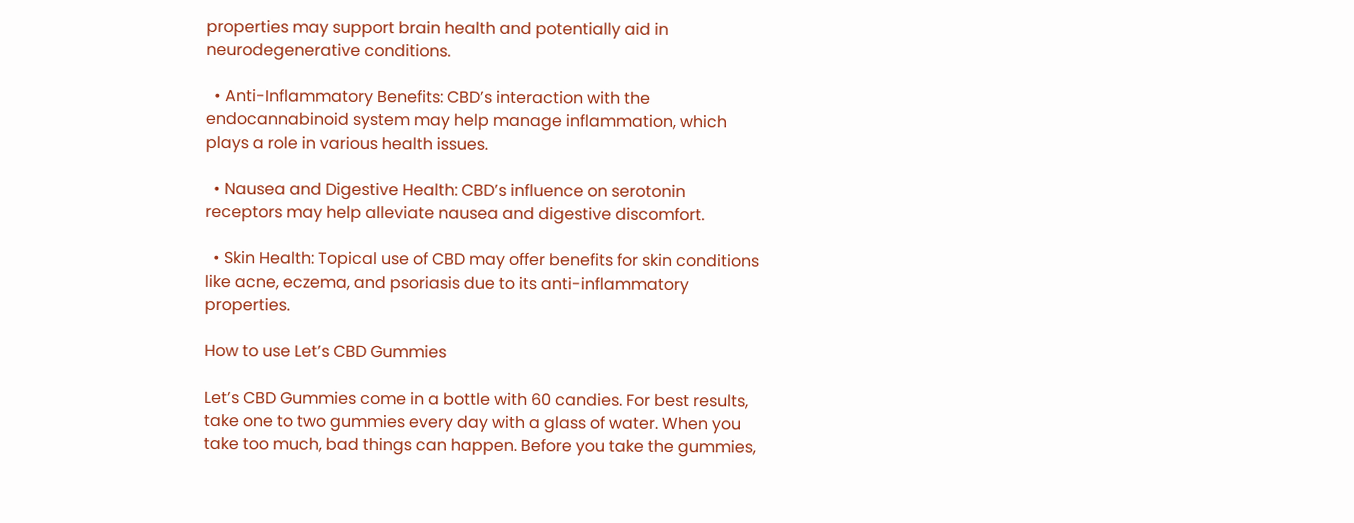properties may support brain health and potentially aid in neurodegenerative conditions.

  • Anti-Inflammatory Benefits: CBD’s interaction with the endocannabinoid system may help manage inflammation, which plays a role in various health issues.

  • Nausea and Digestive Health: CBD’s influence on serotonin receptors may help alleviate nausea and digestive discomfort.

  • Skin Health: Topical use of CBD may offer benefits for skin conditions like acne, eczema, and psoriasis due to its anti-inflammatory properties.

How to use Let’s CBD Gummies

Let’s CBD Gummies come in a bottle with 60 candies. For best results, take one to two gummies every day with a glass of water. When you take too much, bad things can happen. Before you take the gummies,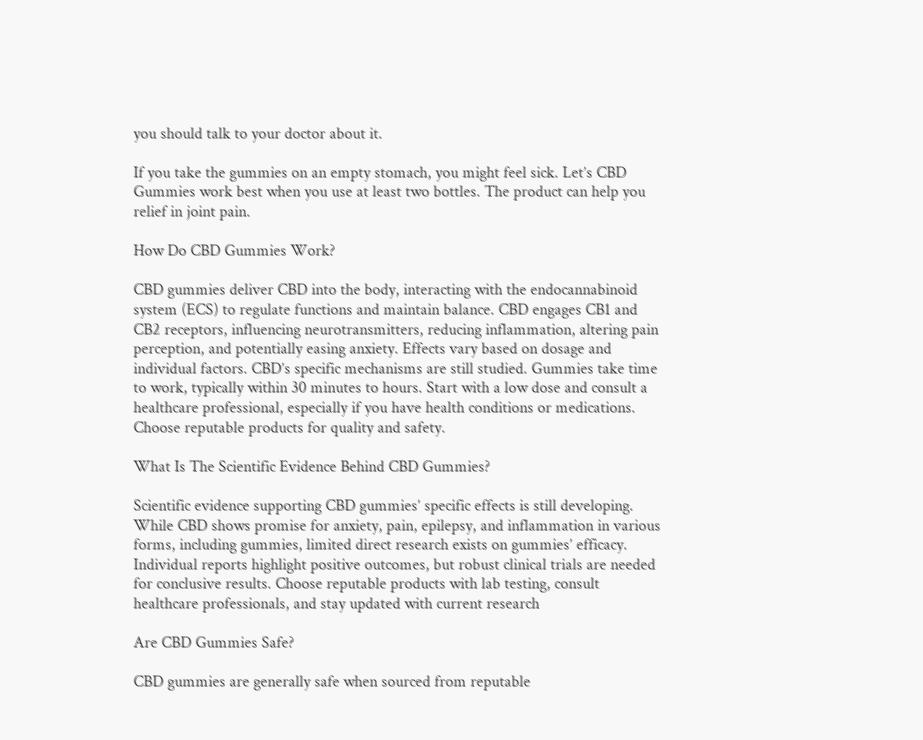you should talk to your doctor about it.

If you take the gummies on an empty stomach, you might feel sick. Let’s CBD Gummies work best when you use at least two bottles. The product can help you relief in joint pain.

How Do CBD Gummies Work?

CBD gummies deliver CBD into the body, interacting with the endocannabinoid system (ECS) to regulate functions and maintain balance. CBD engages CB1 and CB2 receptors, influencing neurotransmitters, reducing inflammation, altering pain perception, and potentially easing anxiety. Effects vary based on dosage and individual factors. CBD’s specific mechanisms are still studied. Gummies take time to work, typically within 30 minutes to hours. Start with a low dose and consult a healthcare professional, especially if you have health conditions or medications. Choose reputable products for quality and safety.

What Is The Scientific Evidence Behind CBD Gummies?

Scientific evidence supporting CBD gummies’ specific effects is still developing. While CBD shows promise for anxiety, pain, epilepsy, and inflammation in various forms, including gummies, limited direct research exists on gummies’ efficacy. Individual reports highlight positive outcomes, but robust clinical trials are needed for conclusive results. Choose reputable products with lab testing, consult healthcare professionals, and stay updated with current research

Are CBD Gummies Safe?

CBD gummies are generally safe when sourced from reputable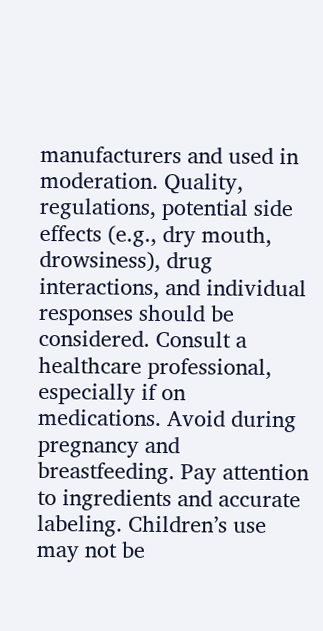manufacturers and used in moderation. Quality, regulations, potential side effects (e.g., dry mouth, drowsiness), drug interactions, and individual responses should be considered. Consult a healthcare professional, especially if on medications. Avoid during pregnancy and breastfeeding. Pay attention to ingredients and accurate labeling. Children’s use may not be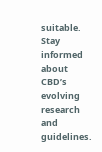suitable. Stay informed about CBD’s evolving research and guidelines.